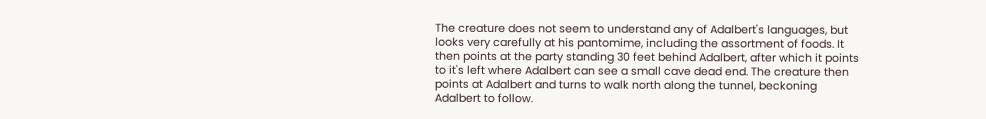The creature does not seem to understand any of Adalbert's languages, but looks very carefully at his pantomime, including the assortment of foods. It then points at the party standing 30 feet behind Adalbert, after which it points to it's left where Adalbert can see a small cave dead end. The creature then points at Adalbert and turns to walk north along the tunnel, beckoning Adalbert to follow.